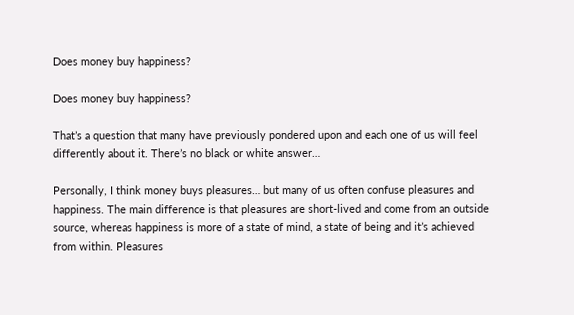Does money buy happiness?

Does money buy happiness?

That’s a question that many have previously pondered upon and each one of us will feel differently about it. There’s no black or white answer…

Personally, I think money buys pleasures… but many of us often confuse pleasures and happiness. The main difference is that pleasures are short-lived and come from an outside source, whereas happiness is more of a state of mind, a state of being and it’s achieved from within. Pleasures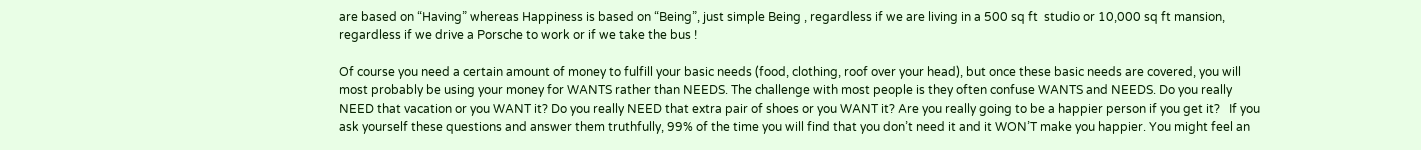are based on “Having” whereas Happiness is based on “Being”, just simple Being , regardless if we are living in a 500 sq ft  studio or 10,000 sq ft mansion, regardless if we drive a Porsche to work or if we take the bus !

Of course you need a certain amount of money to fulfill your basic needs (food, clothing, roof over your head), but once these basic needs are covered, you will most probably be using your money for WANTS rather than NEEDS. The challenge with most people is they often confuse WANTS and NEEDS. Do you really NEED that vacation or you WANT it? Do you really NEED that extra pair of shoes or you WANT it? Are you really going to be a happier person if you get it?   If you ask yourself these questions and answer them truthfully, 99% of the time you will find that you don’t need it and it WON’T make you happier. You might feel an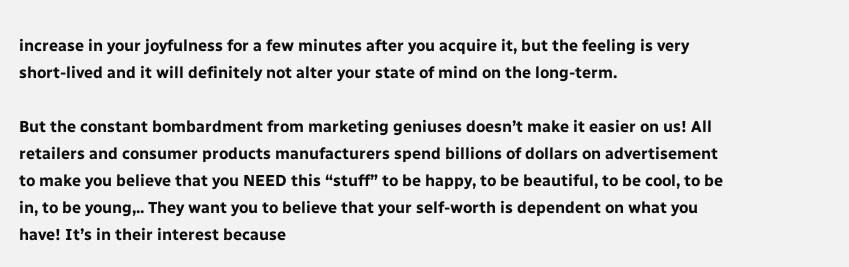increase in your joyfulness for a few minutes after you acquire it, but the feeling is very short-lived and it will definitely not alter your state of mind on the long-term.

But the constant bombardment from marketing geniuses doesn’t make it easier on us! All retailers and consumer products manufacturers spend billions of dollars on advertisement to make you believe that you NEED this “stuff” to be happy, to be beautiful, to be cool, to be in, to be young,.. They want you to believe that your self-worth is dependent on what you have! It’s in their interest because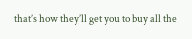that’s how they’ll get you to buy all the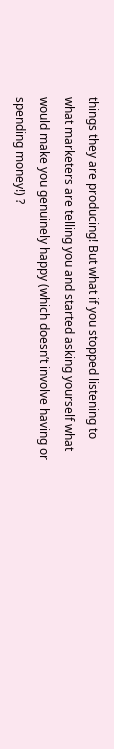things they are producing! But what if you stopped listening to what marketers are telling you and started asking yourself what would make you genuinely happy (which doesn’t involve having or spending money!) ?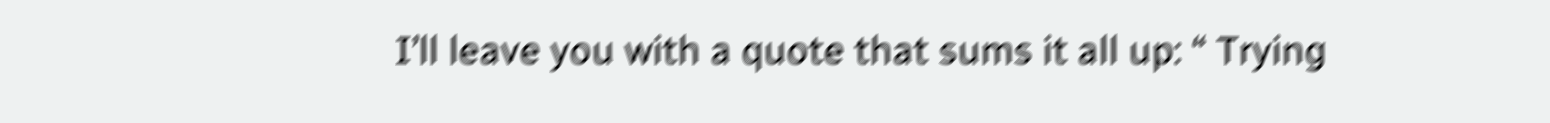I’ll leave you with a quote that sums it all up: “ Trying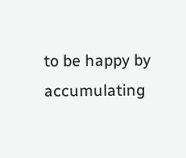to be happy by accumulating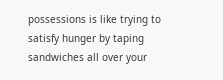possessions is like trying to satisfy hunger by taping sandwiches all over your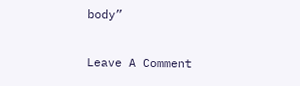body”

Leave A Comment